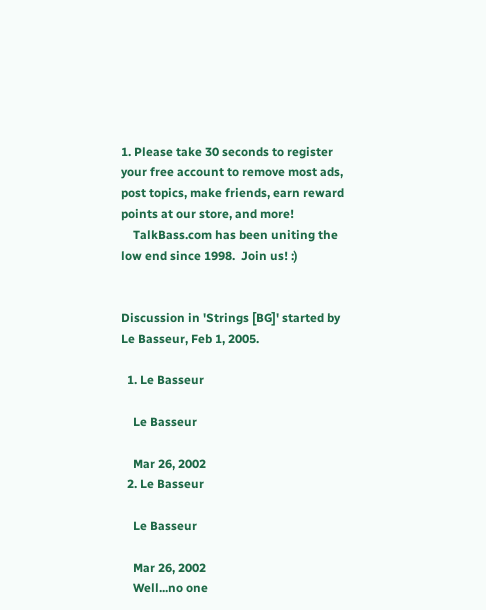1. Please take 30 seconds to register your free account to remove most ads, post topics, make friends, earn reward points at our store, and more!
    TalkBass.com has been uniting the low end since 1998.  Join us! :)


Discussion in 'Strings [BG]' started by Le Basseur, Feb 1, 2005.

  1. Le Basseur

    Le Basseur

    Mar 26, 2002
  2. Le Basseur

    Le Basseur

    Mar 26, 2002
    Well...no one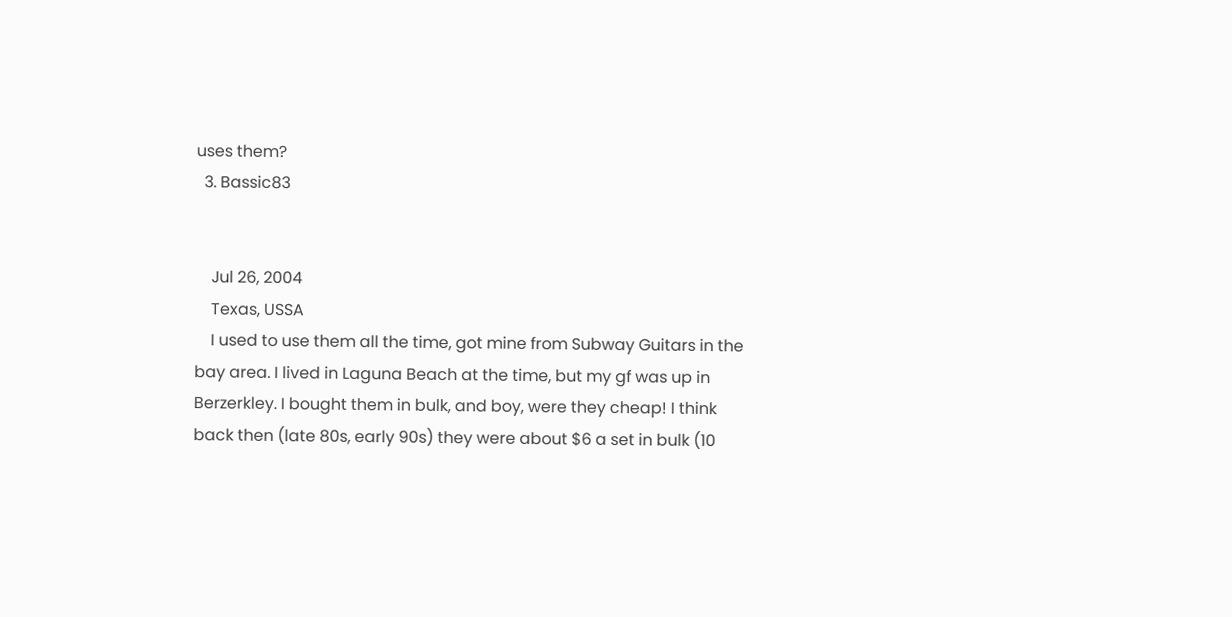uses them?
  3. Bassic83


    Jul 26, 2004
    Texas, USSA
    I used to use them all the time, got mine from Subway Guitars in the bay area. I lived in Laguna Beach at the time, but my gf was up in Berzerkley. I bought them in bulk, and boy, were they cheap! I think back then (late 80s, early 90s) they were about $6 a set in bulk (10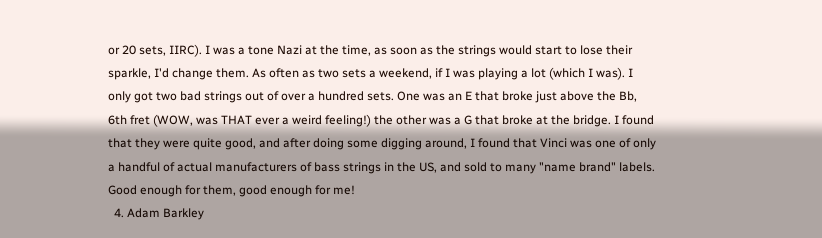or 20 sets, IIRC). I was a tone Nazi at the time, as soon as the strings would start to lose their sparkle, I'd change them. As often as two sets a weekend, if I was playing a lot (which I was). I only got two bad strings out of over a hundred sets. One was an E that broke just above the Bb, 6th fret (WOW, was THAT ever a weird feeling!) the other was a G that broke at the bridge. I found that they were quite good, and after doing some digging around, I found that Vinci was one of only a handful of actual manufacturers of bass strings in the US, and sold to many "name brand" labels. Good enough for them, good enough for me!
  4. Adam Barkley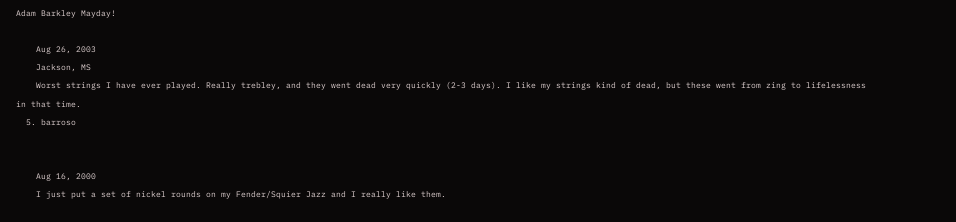Adam Barkley Mayday!

    Aug 26, 2003
    Jackson, MS
    Worst strings I have ever played. Really trebley, and they went dead very quickly (2-3 days). I like my strings kind of dead, but these went from zing to lifelessness in that time.
  5. barroso


    Aug 16, 2000
    I just put a set of nickel rounds on my Fender/Squier Jazz and I really like them.